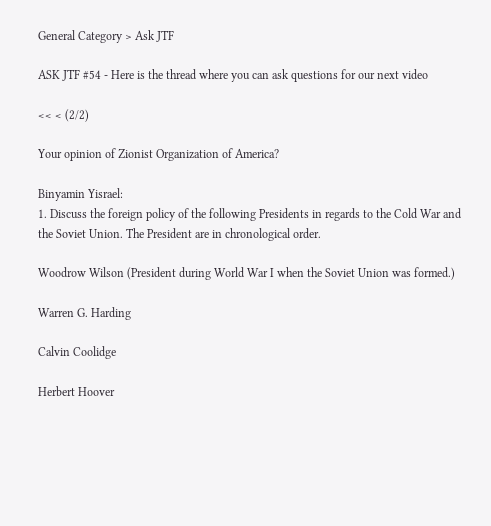General Category > Ask JTF

ASK JTF #54 - Here is the thread where you can ask questions for our next video

<< < (2/2)

Your opinion of Zionist Organization of America?

Binyamin Yisrael:
1. Discuss the foreign policy of the following Presidents in regards to the Cold War and the Soviet Union. The President are in chronological order.

Woodrow Wilson (President during World War I when the Soviet Union was formed.)

Warren G. Harding

Calvin Coolidge

Herbert Hoover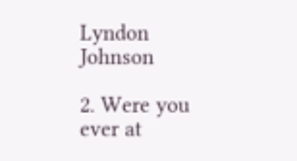Lyndon Johnson

2. Were you ever at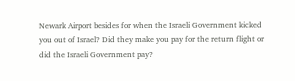Newark Airport besides for when the Israeli Government kicked you out of Israel? Did they make you pay for the return flight or did the Israeli Government pay?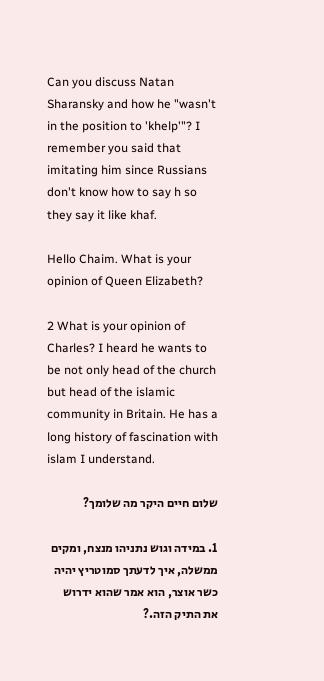Can you discuss Natan Sharansky and how he "wasn't in the position to 'khelp'"? I remember you said that imitating him since Russians don't know how to say h so they say it like khaf.

Hello Chaim. What is your opinion of Queen Elizabeth?

2 What is your opinion of Charles? I heard he wants to be not only head of the church but head of the islamic community in Britain. He has a long history of fascination with islam I understand.

שלום חיים היקר מה שלומך?

1. במידה וגוש נתניהו מנצח, ומקים ממשלה, איך לדעתך סמוטריץ יהיה כשר אוצר, הוא אמר שהוא ידרוש את התיק הזה.?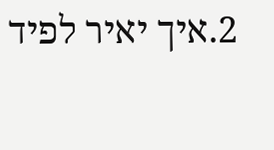2.איך יאיר לפיד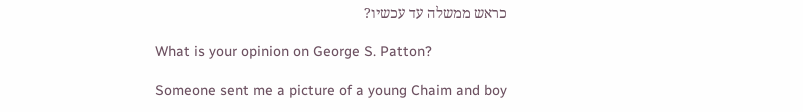כראש ממשלה עד עכשיו?

What is your opinion on George S. Patton?

Someone sent me a picture of a young Chaim and boy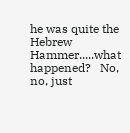he was quite the Hebrew Hammer.....what happened?   No, no, just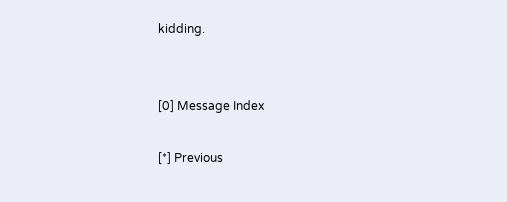kidding.


[0] Message Index

[*] Previous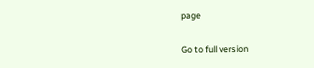page

Go to full version